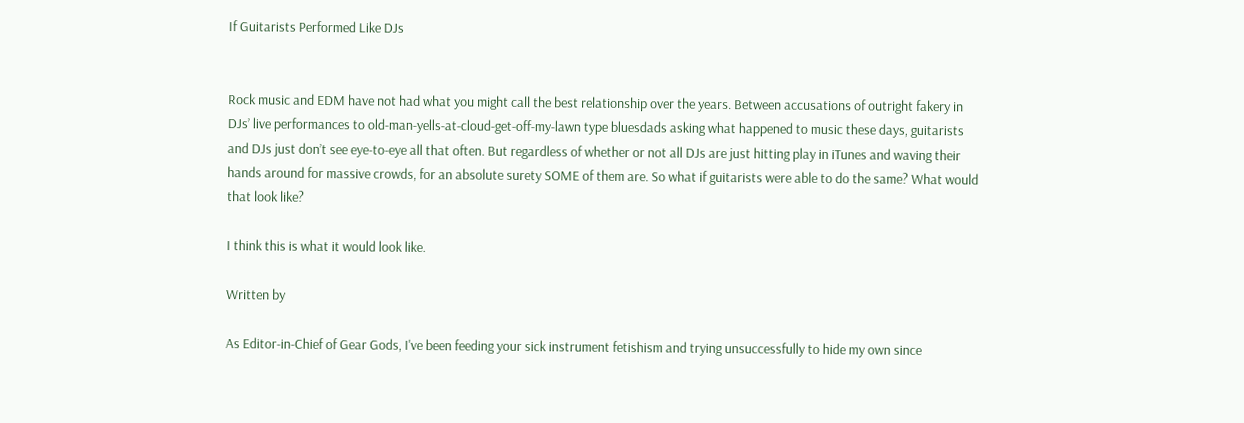If Guitarists Performed Like DJs


Rock music and EDM have not had what you might call the best relationship over the years. Between accusations of outright fakery in DJs’ live performances to old-man-yells-at-cloud-get-off-my-lawn type bluesdads asking what happened to music these days, guitarists and DJs just don’t see eye-to-eye all that often. But regardless of whether or not all DJs are just hitting play in iTunes and waving their hands around for massive crowds, for an absolute surety SOME of them are. So what if guitarists were able to do the same? What would that look like?

I think this is what it would look like.

Written by

As Editor-in-Chief of Gear Gods, I've been feeding your sick instrument fetishism and trying unsuccessfully to hide my own since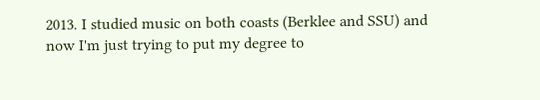2013. I studied music on both coasts (Berklee and SSU) and now I'm just trying to put my degree to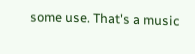some use. That's a music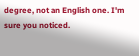degree, not an English one. I'm sure you noticed.